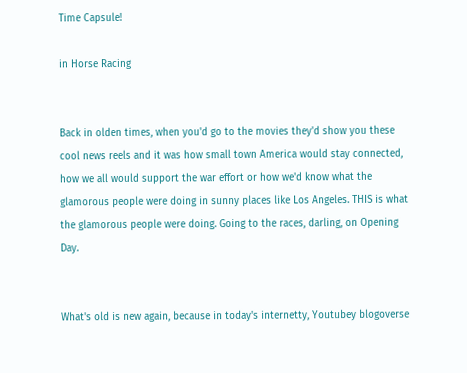Time Capsule!

in Horse Racing


Back in olden times, when you'd go to the movies they'd show you these cool news reels and it was how small town America would stay connected, how we all would support the war effort or how we'd know what the glamorous people were doing in sunny places like Los Angeles. THIS is what the glamorous people were doing. Going to the races, darling, on Opening Day.


What's old is new again, because in today's internetty, Youtubey blogoverse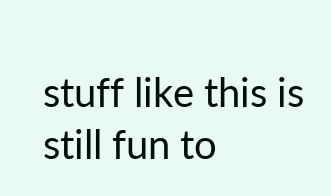stuff like this is still fun to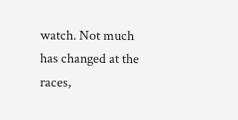watch. Not much has changed at the races,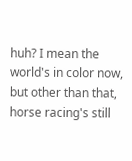huh? I mean the world's in color now, but other than that, horse racing's still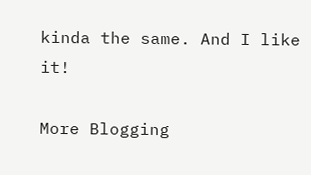kinda the same. And I like it!

More Blogging